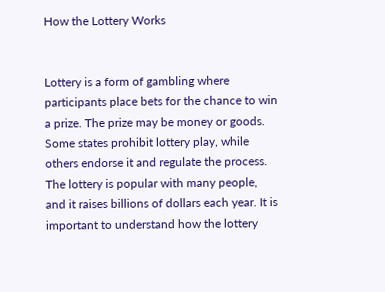How the Lottery Works


Lottery is a form of gambling where participants place bets for the chance to win a prize. The prize may be money or goods. Some states prohibit lottery play, while others endorse it and regulate the process. The lottery is popular with many people, and it raises billions of dollars each year. It is important to understand how the lottery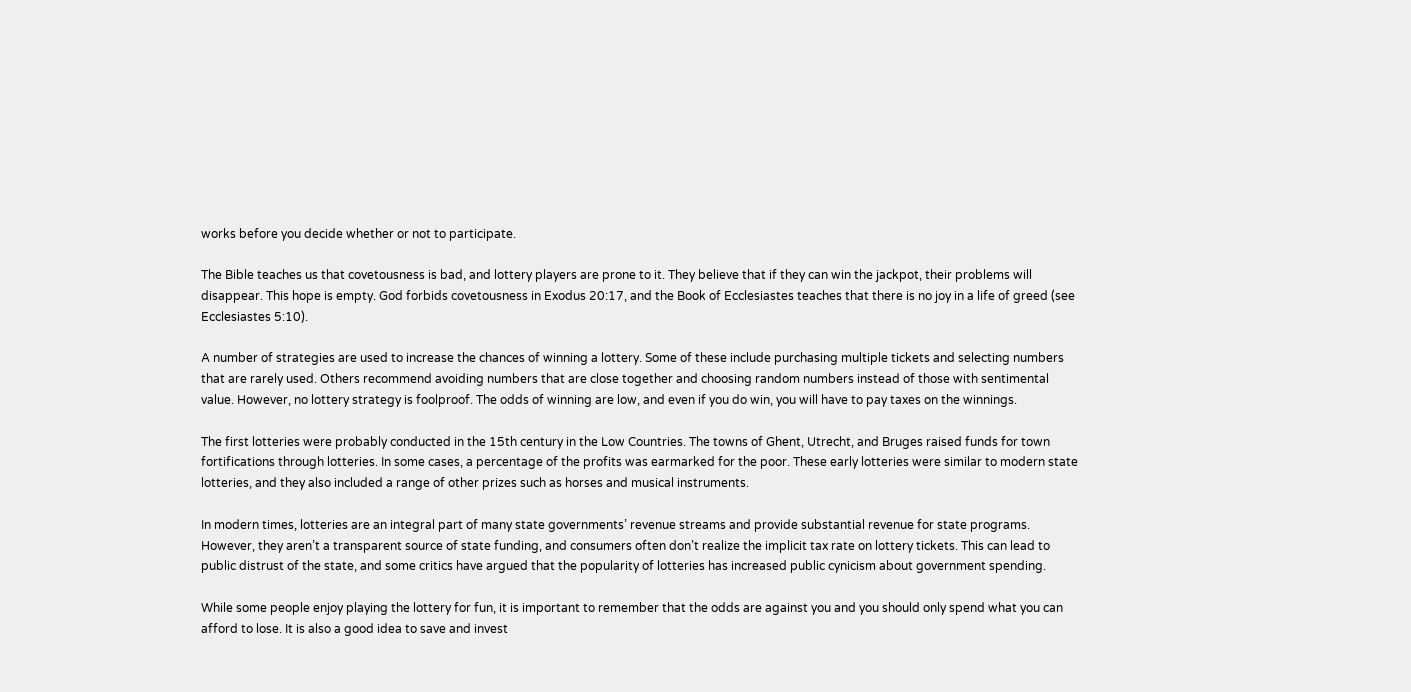works before you decide whether or not to participate.

The Bible teaches us that covetousness is bad, and lottery players are prone to it. They believe that if they can win the jackpot, their problems will disappear. This hope is empty. God forbids covetousness in Exodus 20:17, and the Book of Ecclesiastes teaches that there is no joy in a life of greed (see Ecclesiastes 5:10).

A number of strategies are used to increase the chances of winning a lottery. Some of these include purchasing multiple tickets and selecting numbers that are rarely used. Others recommend avoiding numbers that are close together and choosing random numbers instead of those with sentimental value. However, no lottery strategy is foolproof. The odds of winning are low, and even if you do win, you will have to pay taxes on the winnings.

The first lotteries were probably conducted in the 15th century in the Low Countries. The towns of Ghent, Utrecht, and Bruges raised funds for town fortifications through lotteries. In some cases, a percentage of the profits was earmarked for the poor. These early lotteries were similar to modern state lotteries, and they also included a range of other prizes such as horses and musical instruments.

In modern times, lotteries are an integral part of many state governments’ revenue streams and provide substantial revenue for state programs. However, they aren’t a transparent source of state funding, and consumers often don’t realize the implicit tax rate on lottery tickets. This can lead to public distrust of the state, and some critics have argued that the popularity of lotteries has increased public cynicism about government spending.

While some people enjoy playing the lottery for fun, it is important to remember that the odds are against you and you should only spend what you can afford to lose. It is also a good idea to save and invest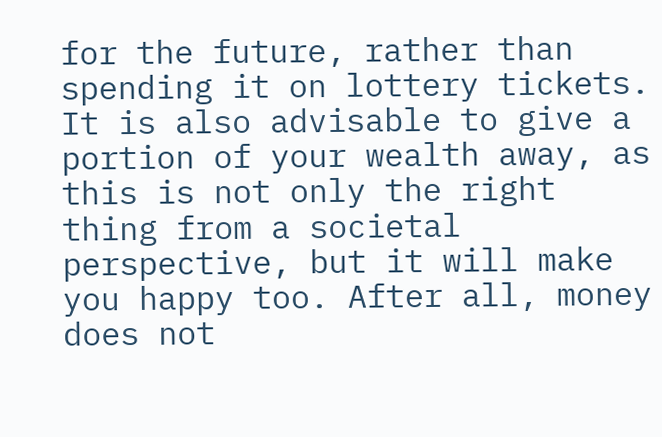for the future, rather than spending it on lottery tickets. It is also advisable to give a portion of your wealth away, as this is not only the right thing from a societal perspective, but it will make you happy too. After all, money does not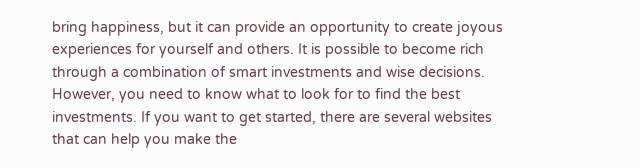bring happiness, but it can provide an opportunity to create joyous experiences for yourself and others. It is possible to become rich through a combination of smart investments and wise decisions. However, you need to know what to look for to find the best investments. If you want to get started, there are several websites that can help you make the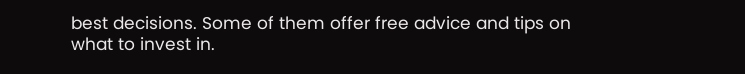best decisions. Some of them offer free advice and tips on what to invest in.